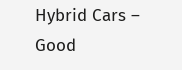Hybrid Cars – Good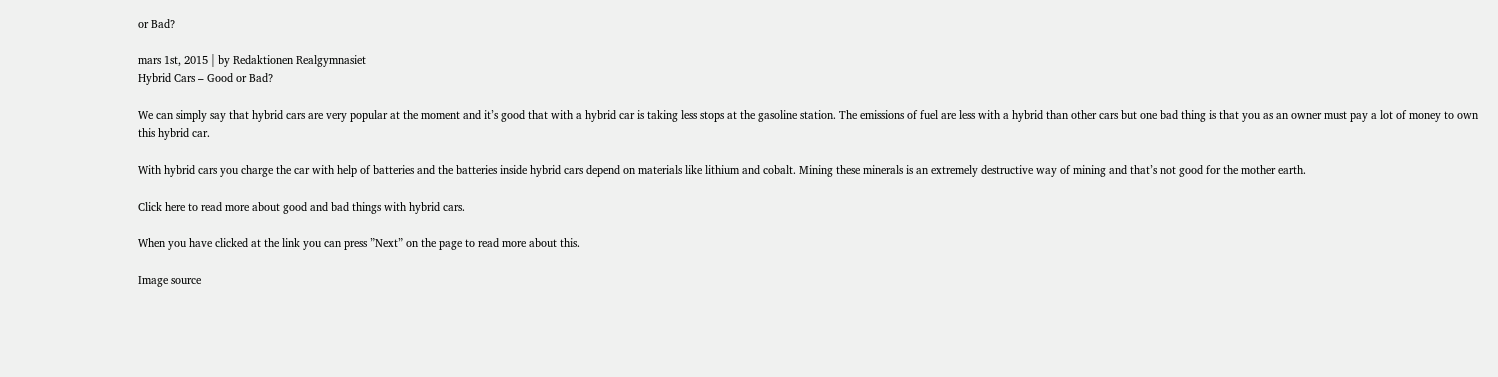or Bad?

mars 1st, 2015 | by Redaktionen Realgymnasiet
Hybrid Cars – Good or Bad?

We can simply say that hybrid cars are very popular at the moment and it’s good that with a hybrid car is taking less stops at the gasoline station. The emissions of fuel are less with a hybrid than other cars but one bad thing is that you as an owner must pay a lot of money to own this hybrid car.

With hybrid cars you charge the car with help of batteries and the batteries inside hybrid cars depend on materials like lithium and cobalt. Mining these minerals is an extremely destructive way of mining and that’s not good for the mother earth.

Click here to read more about good and bad things with hybrid cars.

When you have clicked at the link you can press ”Next” on the page to read more about this.

Image source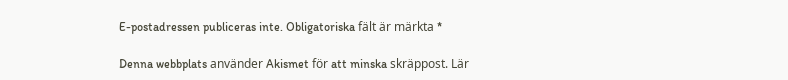E-postadressen publiceras inte. Obligatoriska fält är märkta *

Denna webbplats använder Akismet för att minska skräppost. Lär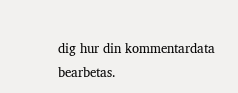dig hur din kommentardata bearbetas.